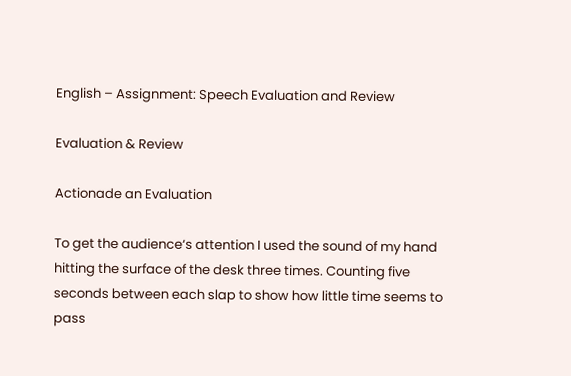English – Assignment: Speech Evaluation and Review

Evaluation & Review

Actionade an Evaluation

To get the audience‘s attention I used the sound of my hand hitting the surface of the desk three times. Counting five seconds between each slap to show how little time seems to pass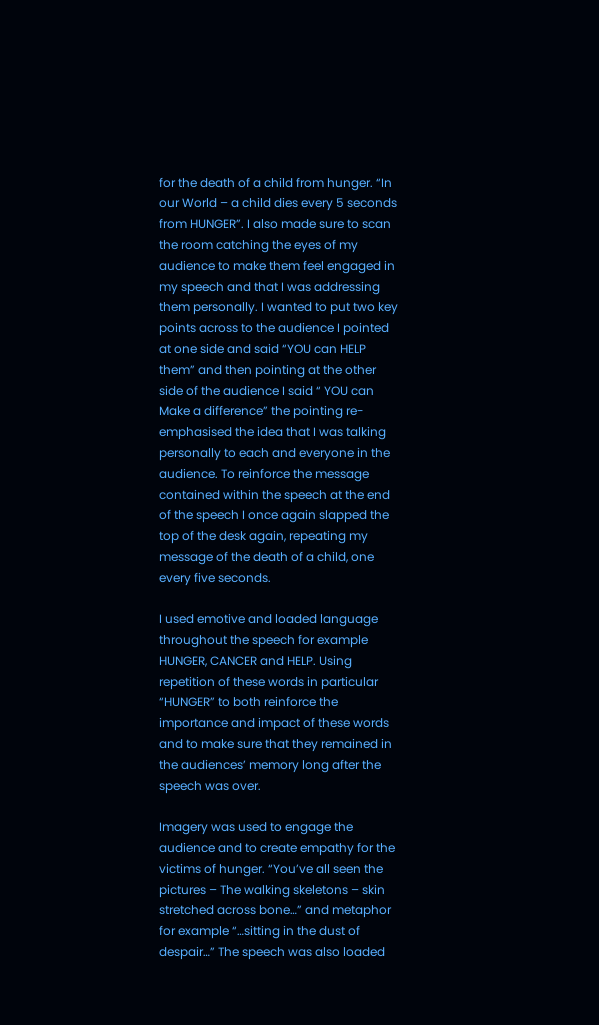for the death of a child from hunger. “In our World – a child dies every 5 seconds from HUNGER”. I also made sure to scan the room catching the eyes of my audience to make them feel engaged in my speech and that I was addressing them personally. I wanted to put two key points across to the audience I pointed at one side and said “YOU can HELP them” and then pointing at the other side of the audience I said “ YOU can Make a difference” the pointing re-emphasised the idea that I was talking personally to each and everyone in the audience. To reinforce the message contained within the speech at the end of the speech I once again slapped the top of the desk again, repeating my message of the death of a child, one every five seconds.

I used emotive and loaded language throughout the speech for example HUNGER, CANCER and HELP. Using repetition of these words in particular “HUNGER” to both reinforce the importance and impact of these words and to make sure that they remained in the audiences’ memory long after the speech was over.

Imagery was used to engage the audience and to create empathy for the victims of hunger. “You’ve all seen the pictures – The walking skeletons – skin stretched across bone…” and metaphor for example “…sitting in the dust of despair…” The speech was also loaded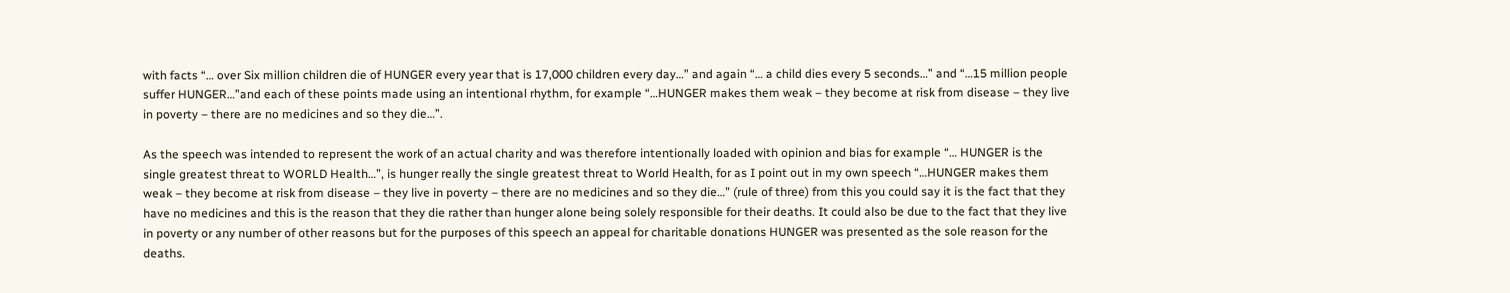with facts “… over Six million children die of HUNGER every year that is 17,000 children every day…” and again “… a child dies every 5 seconds…” and “…15 million people suffer HUNGER…”and each of these points made using an intentional rhythm, for example “…HUNGER makes them weak – they become at risk from disease – they live in poverty – there are no medicines and so they die…”.

As the speech was intended to represent the work of an actual charity and was therefore intentionally loaded with opinion and bias for example “… HUNGER is the single greatest threat to WORLD Health…”, is hunger really the single greatest threat to World Health, for as I point out in my own speech “…HUNGER makes them weak – they become at risk from disease – they live in poverty – there are no medicines and so they die…” (rule of three) from this you could say it is the fact that they have no medicines and this is the reason that they die rather than hunger alone being solely responsible for their deaths. It could also be due to the fact that they live in poverty or any number of other reasons but for the purposes of this speech an appeal for charitable donations HUNGER was presented as the sole reason for the deaths.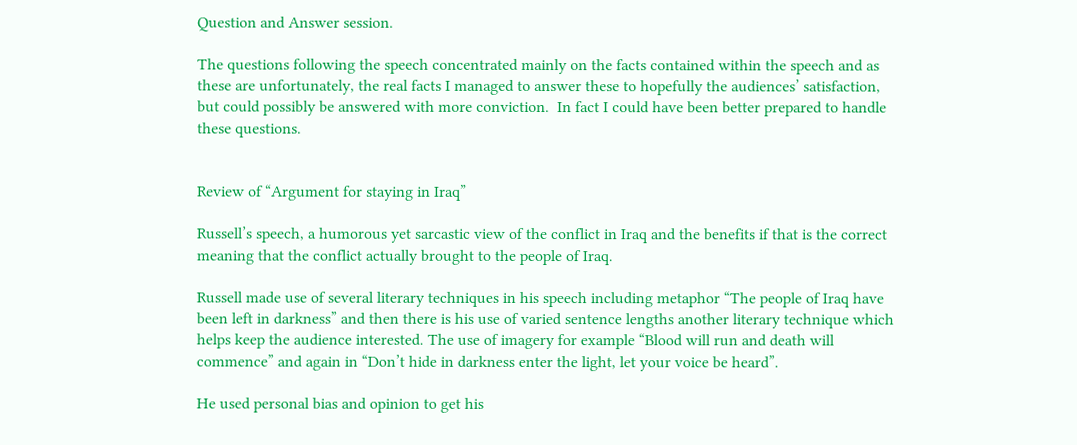Question and Answer session.

The questions following the speech concentrated mainly on the facts contained within the speech and as these are unfortunately, the real facts I managed to answer these to hopefully the audiences’ satisfaction, but could possibly be answered with more conviction.  In fact I could have been better prepared to handle these questions.


Review of “Argument for staying in Iraq”

Russell’s speech, a humorous yet sarcastic view of the conflict in Iraq and the benefits if that is the correct meaning that the conflict actually brought to the people of Iraq.

Russell made use of several literary techniques in his speech including metaphor “The people of Iraq have been left in darkness” and then there is his use of varied sentence lengths another literary technique which helps keep the audience interested. The use of imagery for example “Blood will run and death will commence” and again in “Don’t hide in darkness enter the light, let your voice be heard”.

He used personal bias and opinion to get his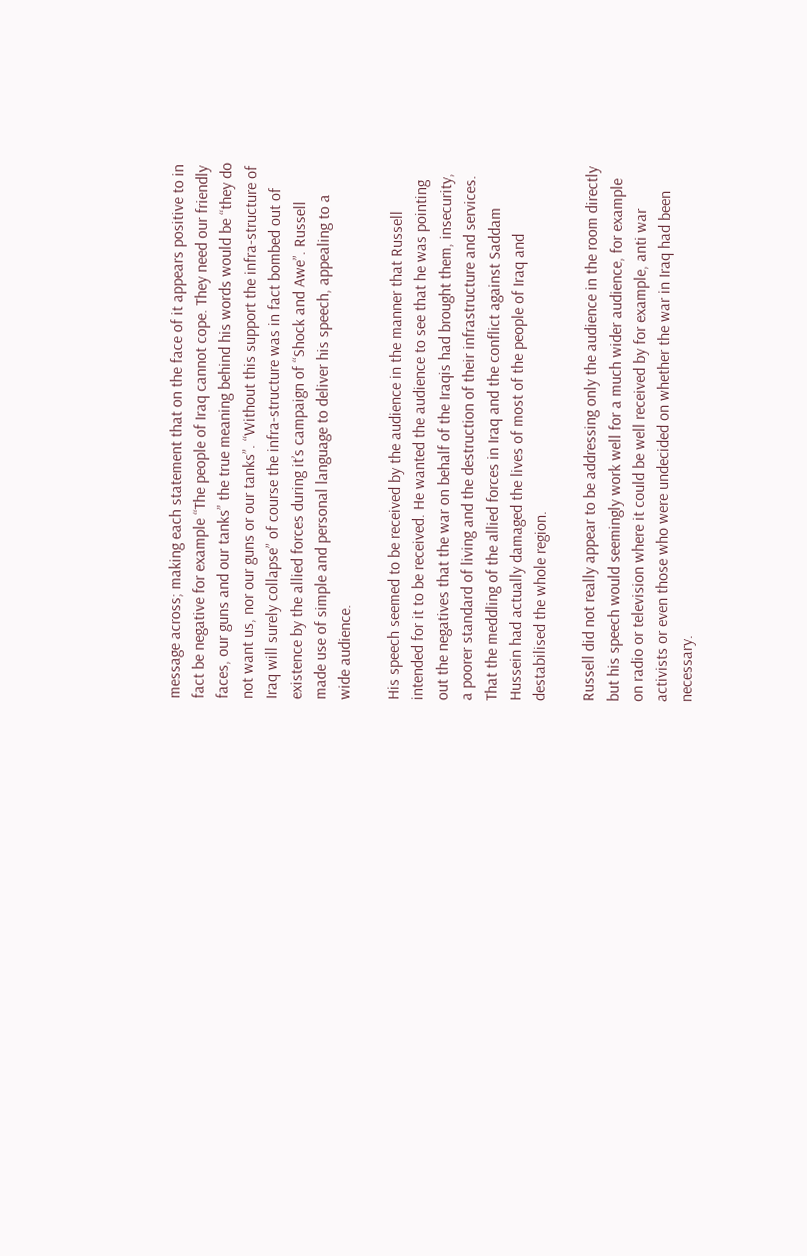message across; making each statement that on the face of it appears positive to in fact be negative for example “The people of Iraq cannot cope. They need our friendly faces, our guns and our tanks” the true meaning behind his words would be “they do not want us, nor our guns or our tanks”. “Without this support the infra-structure of Iraq will surely collapse” of course the infra-structure was in fact bombed out of existence by the allied forces during it’s campaign of “Shock and Awe”. Russell made use of simple and personal language to deliver his speech, appealing to a wide audience.

His speech seemed to be received by the audience in the manner that Russell intended for it to be received. He wanted the audience to see that he was pointing out the negatives that the war on behalf of the Iraqis had brought them, insecurity, a poorer standard of living and the destruction of their infrastructure and services. That the meddling of the allied forces in Iraq and the conflict against Saddam Hussein had actually damaged the lives of most of the people of Iraq and destabilised the whole region.

Russell did not really appear to be addressing only the audience in the room directly but his speech would seemingly work well for a much wider audience, for example on radio or television where it could be well received by for example, anti war activists or even those who were undecided on whether the war in Iraq had been necessary.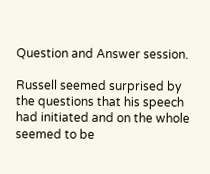Question and Answer session.

Russell seemed surprised by the questions that his speech had initiated and on the whole seemed to be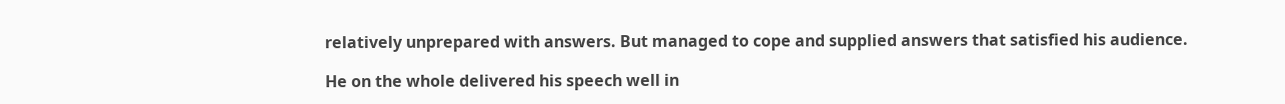relatively unprepared with answers. But managed to cope and supplied answers that satisfied his audience.

He on the whole delivered his speech well in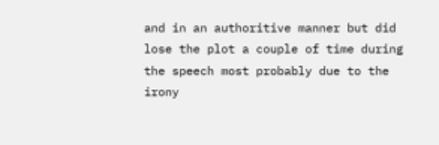and in an authoritive manner but did lose the plot a couple of time during the speech most probably due to the irony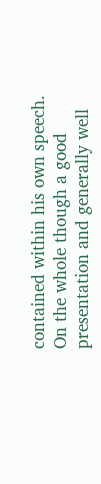contained within his own speech. On the whole though a good presentation and generally well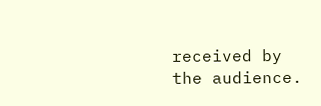received by the audience.